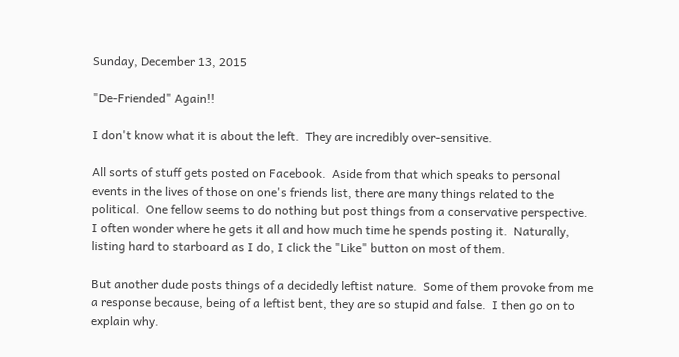Sunday, December 13, 2015

"De-Friended" Again!!

I don't know what it is about the left.  They are incredibly over-sensitive.

All sorts of stuff gets posted on Facebook.  Aside from that which speaks to personal events in the lives of those on one's friends list, there are many things related to the political.  One fellow seems to do nothing but post things from a conservative perspective.  I often wonder where he gets it all and how much time he spends posting it.  Naturally, listing hard to starboard as I do, I click the "Like" button on most of them.

But another dude posts things of a decidedly leftist nature.  Some of them provoke from me a response because, being of a leftist bent, they are so stupid and false.  I then go on to explain why.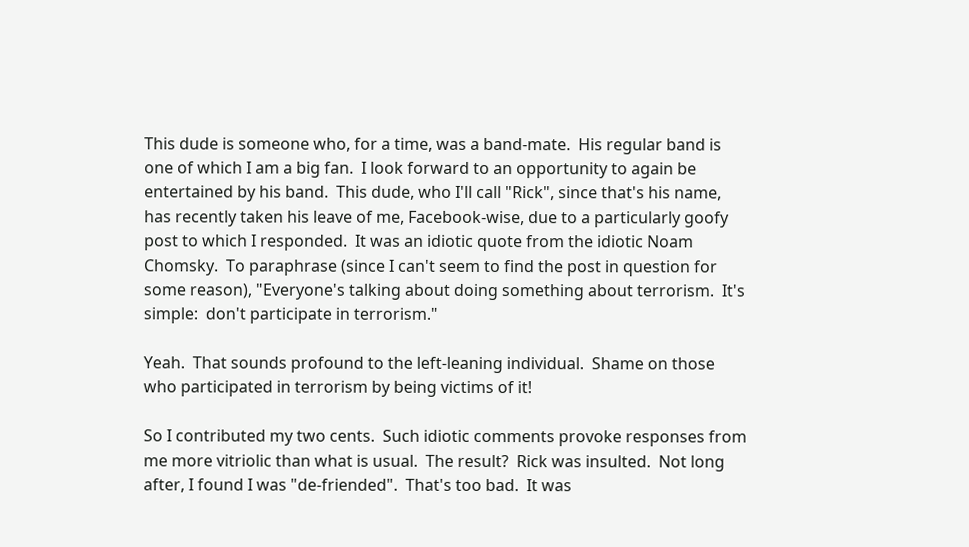This dude is someone who, for a time, was a band-mate.  His regular band is one of which I am a big fan.  I look forward to an opportunity to again be entertained by his band.  This dude, who I'll call "Rick", since that's his name, has recently taken his leave of me, Facebook-wise, due to a particularly goofy post to which I responded.  It was an idiotic quote from the idiotic Noam Chomsky.  To paraphrase (since I can't seem to find the post in question for some reason), "Everyone's talking about doing something about terrorism.  It's simple:  don't participate in terrorism."

Yeah.  That sounds profound to the left-leaning individual.  Shame on those who participated in terrorism by being victims of it!

So I contributed my two cents.  Such idiotic comments provoke responses from me more vitriolic than what is usual.  The result?  Rick was insulted.  Not long after, I found I was "de-friended".  That's too bad.  It was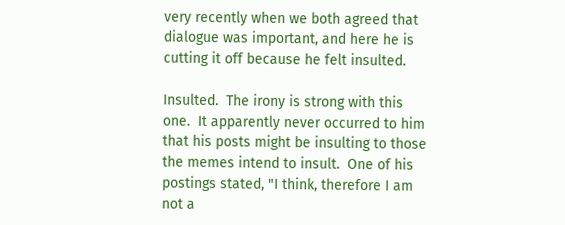very recently when we both agreed that dialogue was important, and here he is cutting it off because he felt insulted.

Insulted.  The irony is strong with this one.  It apparently never occurred to him that his posts might be insulting to those the memes intend to insult.  One of his postings stated, "I think, therefore I am not a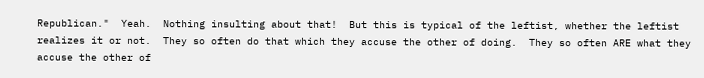Republican."  Yeah.  Nothing insulting about that!  But this is typical of the leftist, whether the leftist realizes it or not.  They so often do that which they accuse the other of doing.  They so often ARE what they accuse the other of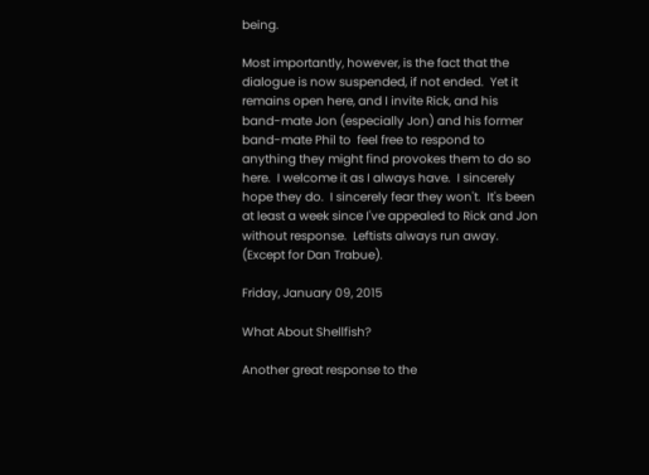being.

Most importantly, however, is the fact that the dialogue is now suspended, if not ended.  Yet it remains open here, and I invite Rick, and his band-mate Jon (especially Jon) and his former band-mate Phil to  feel free to respond to anything they might find provokes them to do so here.  I welcome it as I always have.  I sincerely hope they do.  I sincerely fear they won't.  It's been at least a week since I've appealed to Rick and Jon without response.  Leftists always run away. (Except for Dan Trabue).

Friday, January 09, 2015

What About Shellfish?

Another great response to the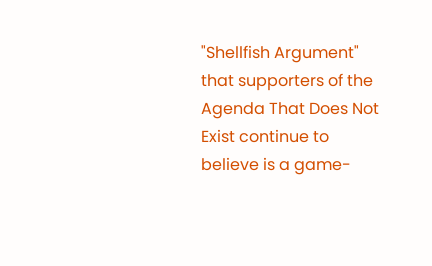"Shellfish Argument" that supporters of the Agenda That Does Not Exist continue to believe is a game-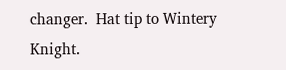changer.  Hat tip to Wintery Knight.